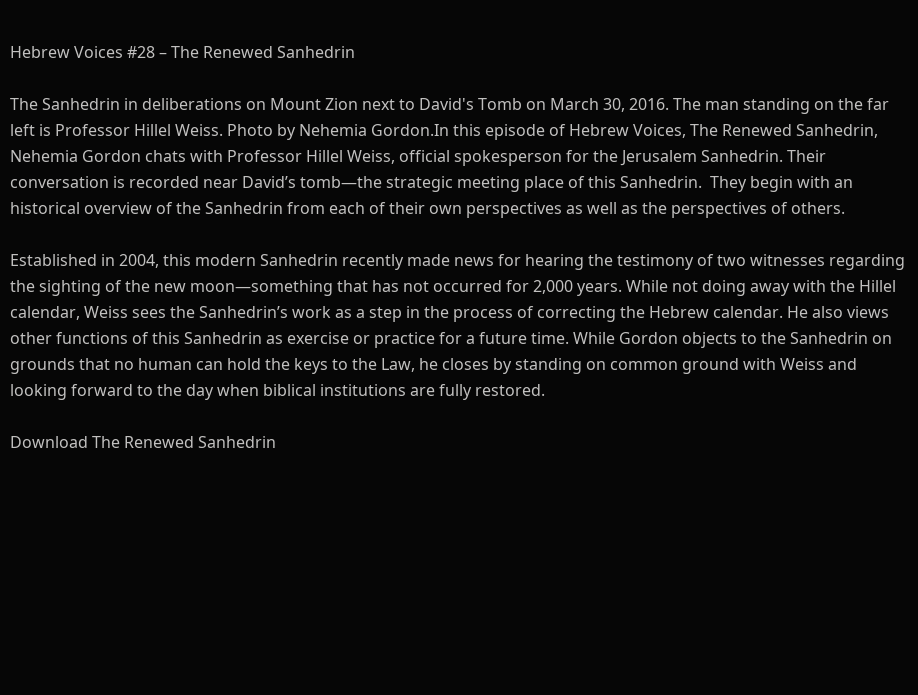Hebrew Voices #28 – The Renewed Sanhedrin

The Sanhedrin in deliberations on Mount Zion next to David's Tomb on March 30, 2016. The man standing on the far left is Professor Hillel Weiss. Photo by Nehemia Gordon.In this episode of Hebrew Voices, The Renewed Sanhedrin,  Nehemia Gordon chats with Professor Hillel Weiss, official spokesperson for the Jerusalem Sanhedrin. Their conversation is recorded near David’s tomb—the strategic meeting place of this Sanhedrin.  They begin with an historical overview of the Sanhedrin from each of their own perspectives as well as the perspectives of others.

Established in 2004, this modern Sanhedrin recently made news for hearing the testimony of two witnesses regarding the sighting of the new moon—something that has not occurred for 2,000 years. While not doing away with the Hillel calendar, Weiss sees the Sanhedrin’s work as a step in the process of correcting the Hebrew calendar. He also views other functions of this Sanhedrin as exercise or practice for a future time. While Gordon objects to the Sanhedrin on grounds that no human can hold the keys to the Law, he closes by standing on common ground with Weiss and looking forward to the day when biblical institutions are fully restored.

Download The Renewed Sanhedrin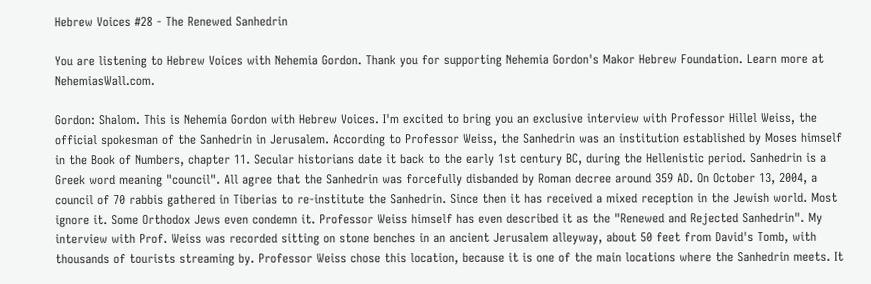Hebrew Voices #28 - The Renewed Sanhedrin

You are listening to Hebrew Voices with Nehemia Gordon. Thank you for supporting Nehemia Gordon's Makor Hebrew Foundation. Learn more at NehemiasWall.com.

Gordon: Shalom. This is Nehemia Gordon with Hebrew Voices. I'm excited to bring you an exclusive interview with Professor Hillel Weiss, the official spokesman of the Sanhedrin in Jerusalem. According to Professor Weiss, the Sanhedrin was an institution established by Moses himself in the Book of Numbers, chapter 11. Secular historians date it back to the early 1st century BC, during the Hellenistic period. Sanhedrin is a Greek word meaning "council". All agree that the Sanhedrin was forcefully disbanded by Roman decree around 359 AD. On October 13, 2004, a council of 70 rabbis gathered in Tiberias to re-institute the Sanhedrin. Since then it has received a mixed reception in the Jewish world. Most ignore it. Some Orthodox Jews even condemn it. Professor Weiss himself has even described it as the "Renewed and Rejected Sanhedrin". My interview with Prof. Weiss was recorded sitting on stone benches in an ancient Jerusalem alleyway, about 50 feet from David's Tomb, with thousands of tourists streaming by. Professor Weiss chose this location, because it is one of the main locations where the Sanhedrin meets. It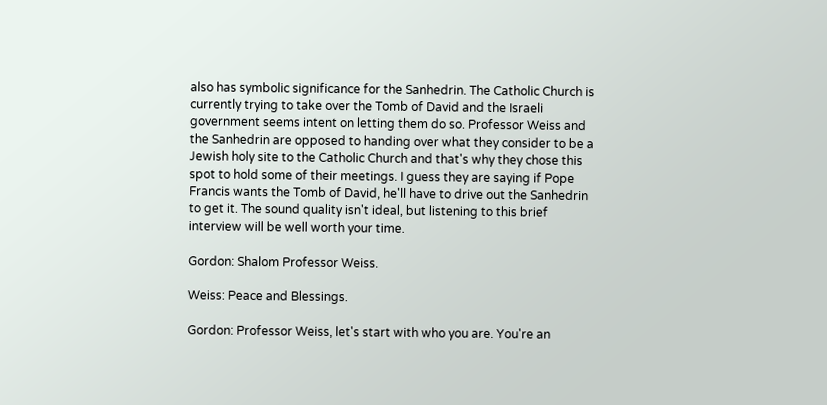also has symbolic significance for the Sanhedrin. The Catholic Church is currently trying to take over the Tomb of David and the Israeli government seems intent on letting them do so. Professor Weiss and the Sanhedrin are opposed to handing over what they consider to be a Jewish holy site to the Catholic Church and that's why they chose this spot to hold some of their meetings. I guess they are saying if Pope Francis wants the Tomb of David, he'll have to drive out the Sanhedrin to get it. The sound quality isn't ideal, but listening to this brief interview will be well worth your time.

Gordon: Shalom Professor Weiss.

Weiss: Peace and Blessings.

Gordon: Professor Weiss, let's start with who you are. You're an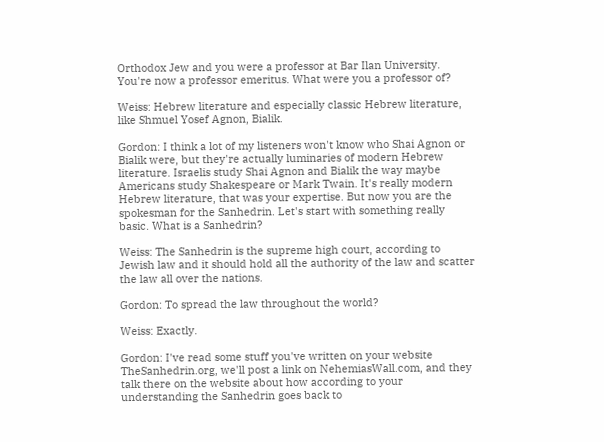Orthodox Jew and you were a professor at Bar Ilan University. You're now a professor emeritus. What were you a professor of?

Weiss: Hebrew literature and especially classic Hebrew literature, like Shmuel Yosef Agnon, Bialik.

Gordon: I think a lot of my listeners won't know who Shai Agnon or Bialik were, but they're actually luminaries of modern Hebrew literature. Israelis study Shai Agnon and Bialik the way maybe Americans study Shakespeare or Mark Twain. It's really modern Hebrew literature, that was your expertise. But now you are the spokesman for the Sanhedrin. Let's start with something really basic. What is a Sanhedrin?

Weiss: The Sanhedrin is the supreme high court, according to Jewish law and it should hold all the authority of the law and scatter the law all over the nations.

Gordon: To spread the law throughout the world?

Weiss: Exactly.

Gordon: I've read some stuff you've written on your website TheSanhedrin.org, we'll post a link on NehemiasWall.com, and they talk there on the website about how according to your understanding the Sanhedrin goes back to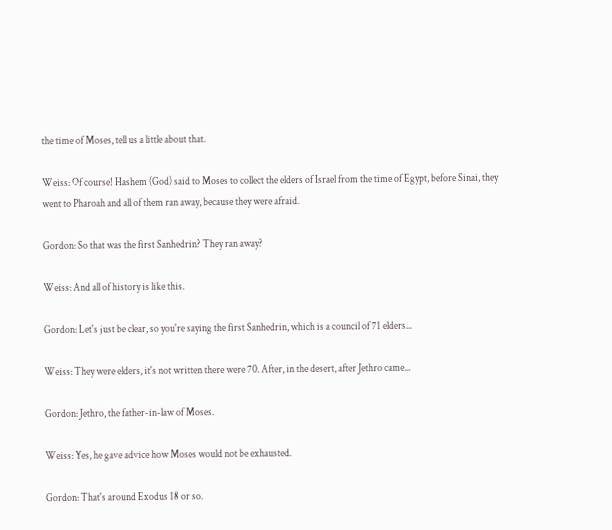the time of Moses, tell us a little about that.

Weiss: Of course! Hashem (God) said to Moses to collect the elders of Israel from the time of Egypt, before Sinai, they went to Pharoah and all of them ran away, because they were afraid.

Gordon: So that was the first Sanhedrin? They ran away?

Weiss: And all of history is like this.

Gordon: Let's just be clear, so you're saying the first Sanhedrin, which is a council of 71 elders...

Weiss: They were elders, it's not written there were 70. After, in the desert, after Jethro came...

Gordon: Jethro, the father-in-law of Moses.

Weiss: Yes, he gave advice how Moses would not be exhausted.

Gordon: That's around Exodus 18 or so.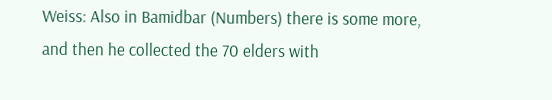Weiss: Also in Bamidbar (Numbers) there is some more, and then he collected the 70 elders with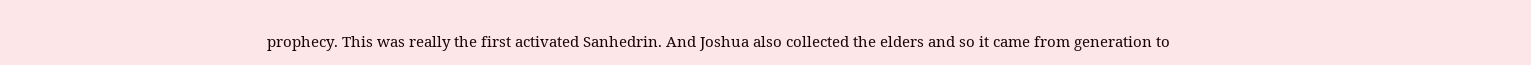prophecy. This was really the first activated Sanhedrin. And Joshua also collected the elders and so it came from generation to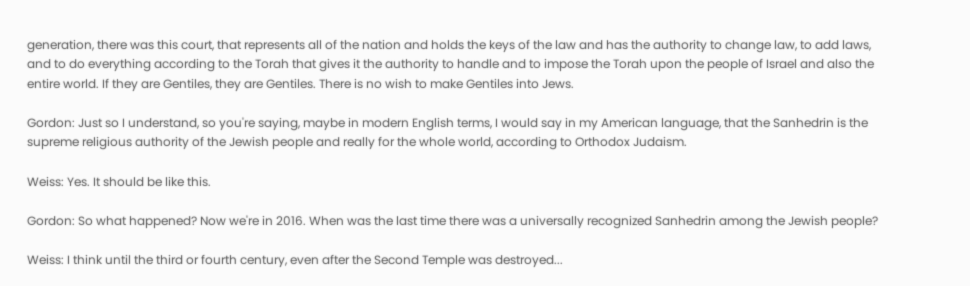generation, there was this court, that represents all of the nation and holds the keys of the law and has the authority to change law, to add laws, and to do everything according to the Torah that gives it the authority to handle and to impose the Torah upon the people of Israel and also the entire world. If they are Gentiles, they are Gentiles. There is no wish to make Gentiles into Jews.

Gordon: Just so I understand, so you're saying, maybe in modern English terms, I would say in my American language, that the Sanhedrin is the supreme religious authority of the Jewish people and really for the whole world, according to Orthodox Judaism.

Weiss: Yes. It should be like this.

Gordon: So what happened? Now we're in 2016. When was the last time there was a universally recognized Sanhedrin among the Jewish people?

Weiss: I think until the third or fourth century, even after the Second Temple was destroyed...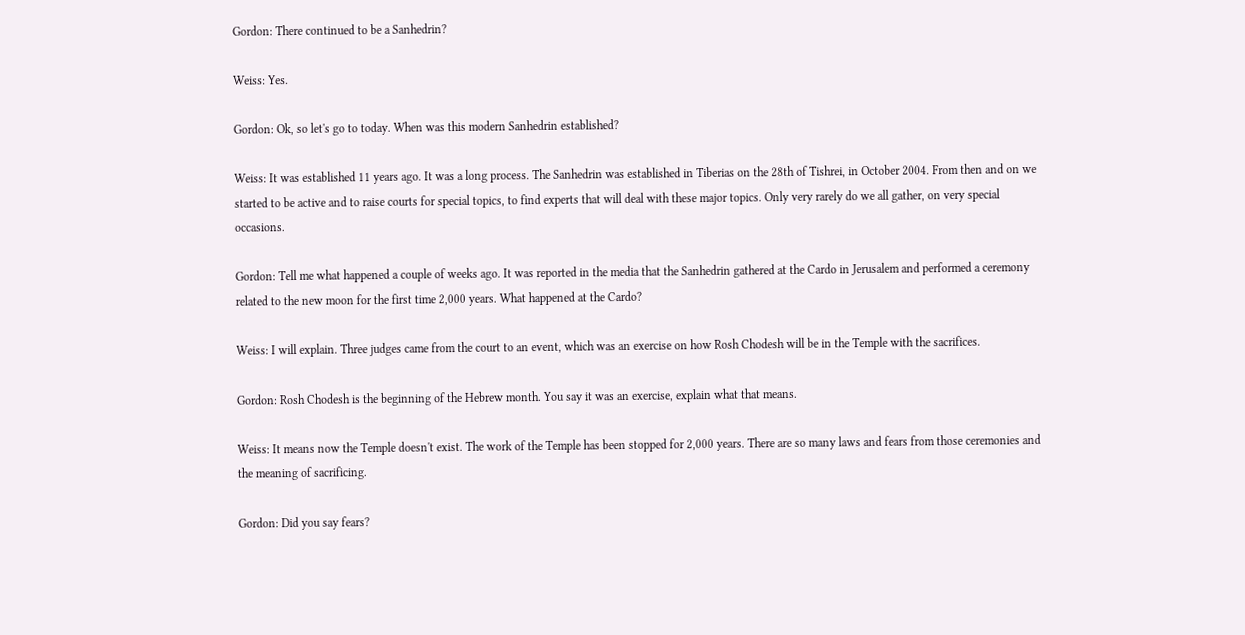Gordon: There continued to be a Sanhedrin?

Weiss: Yes.

Gordon: Ok, so let's go to today. When was this modern Sanhedrin established?

Weiss: It was established 11 years ago. It was a long process. The Sanhedrin was established in Tiberias on the 28th of Tishrei, in October 2004. From then and on we started to be active and to raise courts for special topics, to find experts that will deal with these major topics. Only very rarely do we all gather, on very special occasions.

Gordon: Tell me what happened a couple of weeks ago. It was reported in the media that the Sanhedrin gathered at the Cardo in Jerusalem and performed a ceremony related to the new moon for the first time 2,000 years. What happened at the Cardo?

Weiss: I will explain. Three judges came from the court to an event, which was an exercise on how Rosh Chodesh will be in the Temple with the sacrifices.

Gordon: Rosh Chodesh is the beginning of the Hebrew month. You say it was an exercise, explain what that means.

Weiss: It means now the Temple doesn't exist. The work of the Temple has been stopped for 2,000 years. There are so many laws and fears from those ceremonies and the meaning of sacrificing.

Gordon: Did you say fears?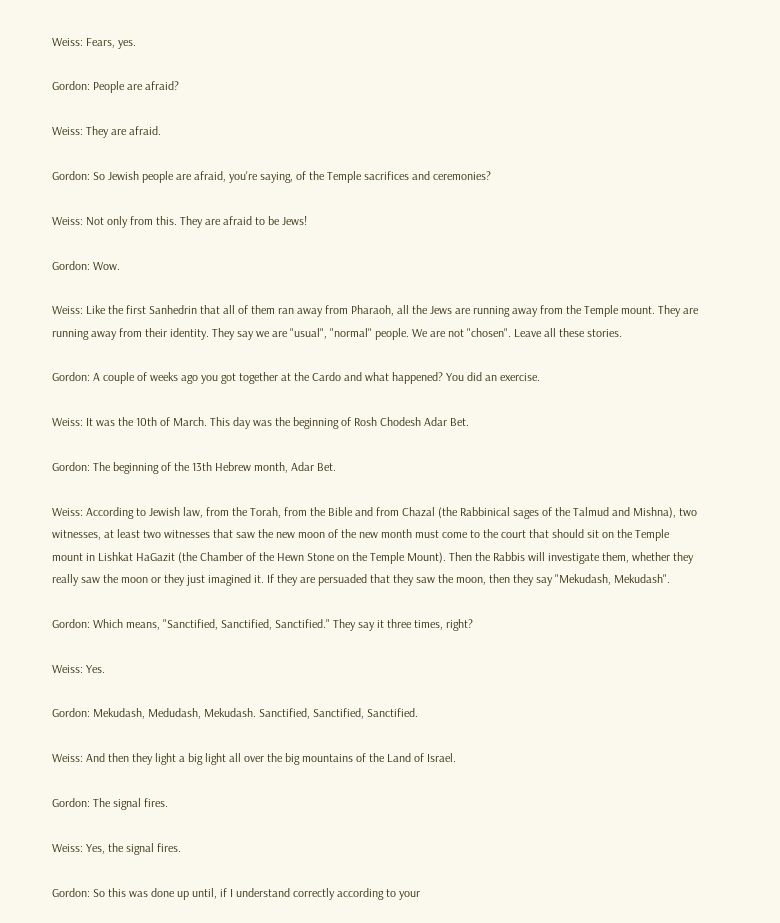Weiss: Fears, yes.

Gordon: People are afraid?

Weiss: They are afraid.

Gordon: So Jewish people are afraid, you're saying, of the Temple sacrifices and ceremonies?

Weiss: Not only from this. They are afraid to be Jews!

Gordon: Wow.

Weiss: Like the first Sanhedrin that all of them ran away from Pharaoh, all the Jews are running away from the Temple mount. They are running away from their identity. They say we are "usual", "normal" people. We are not "chosen". Leave all these stories.

Gordon: A couple of weeks ago you got together at the Cardo and what happened? You did an exercise.

Weiss: It was the 10th of March. This day was the beginning of Rosh Chodesh Adar Bet.

Gordon: The beginning of the 13th Hebrew month, Adar Bet.

Weiss: According to Jewish law, from the Torah, from the Bible and from Chazal (the Rabbinical sages of the Talmud and Mishna), two witnesses, at least two witnesses that saw the new moon of the new month must come to the court that should sit on the Temple mount in Lishkat HaGazit (the Chamber of the Hewn Stone on the Temple Mount). Then the Rabbis will investigate them, whether they really saw the moon or they just imagined it. If they are persuaded that they saw the moon, then they say "Mekudash, Mekudash".

Gordon: Which means, "Sanctified, Sanctified, Sanctified." They say it three times, right?

Weiss: Yes.

Gordon: Mekudash, Medudash, Mekudash. Sanctified, Sanctified, Sanctified.

Weiss: And then they light a big light all over the big mountains of the Land of Israel.

Gordon: The signal fires.

Weiss: Yes, the signal fires.

Gordon: So this was done up until, if I understand correctly according to your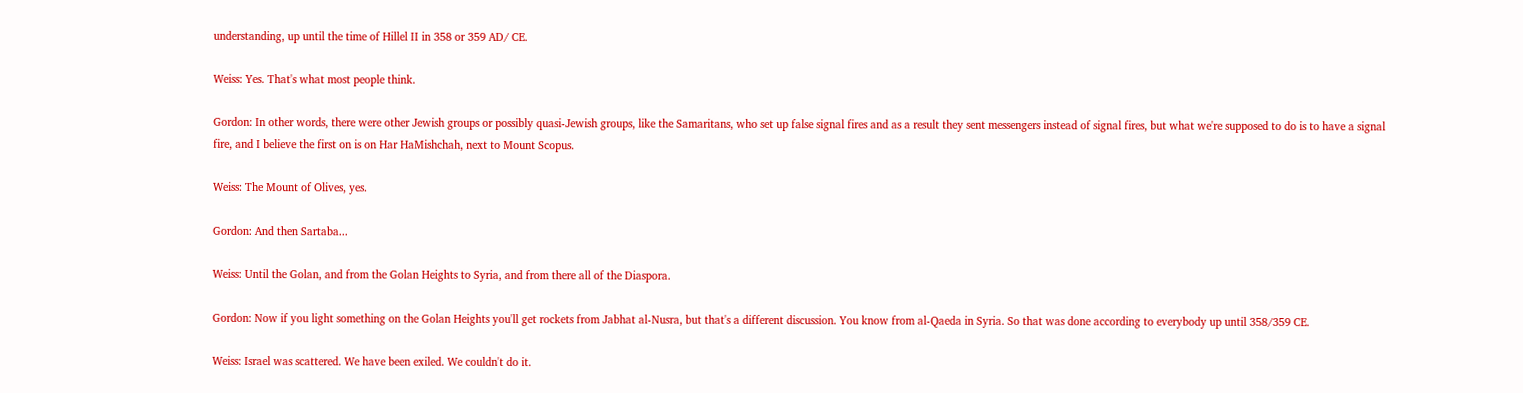understanding, up until the time of Hillel II in 358 or 359 AD/ CE.

Weiss: Yes. That's what most people think.

Gordon: In other words, there were other Jewish groups or possibly quasi-Jewish groups, like the Samaritans, who set up false signal fires and as a result they sent messengers instead of signal fires, but what we're supposed to do is to have a signal fire, and I believe the first on is on Har HaMishchah, next to Mount Scopus.

Weiss: The Mount of Olives, yes.

Gordon: And then Sartaba...

Weiss: Until the Golan, and from the Golan Heights to Syria, and from there all of the Diaspora.

Gordon: Now if you light something on the Golan Heights you'll get rockets from Jabhat al-Nusra, but that's a different discussion. You know from al-Qaeda in Syria. So that was done according to everybody up until 358/359 CE.

Weiss: Israel was scattered. We have been exiled. We couldn't do it.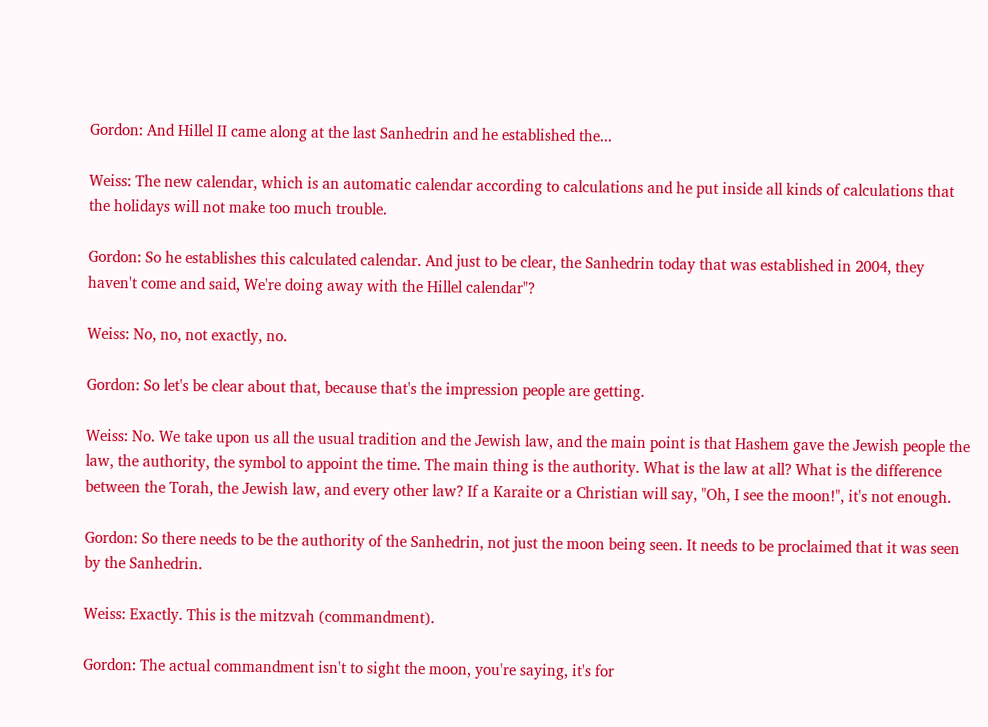Gordon: And Hillel II came along at the last Sanhedrin and he established the...

Weiss: The new calendar, which is an automatic calendar according to calculations and he put inside all kinds of calculations that the holidays will not make too much trouble.

Gordon: So he establishes this calculated calendar. And just to be clear, the Sanhedrin today that was established in 2004, they haven't come and said, We're doing away with the Hillel calendar"?

Weiss: No, no, not exactly, no.

Gordon: So let's be clear about that, because that's the impression people are getting.

Weiss: No. We take upon us all the usual tradition and the Jewish law, and the main point is that Hashem gave the Jewish people the law, the authority, the symbol to appoint the time. The main thing is the authority. What is the law at all? What is the difference between the Torah, the Jewish law, and every other law? If a Karaite or a Christian will say, "Oh, I see the moon!", it's not enough.

Gordon: So there needs to be the authority of the Sanhedrin, not just the moon being seen. It needs to be proclaimed that it was seen by the Sanhedrin.

Weiss: Exactly. This is the mitzvah (commandment).

Gordon: The actual commandment isn't to sight the moon, you're saying, it's for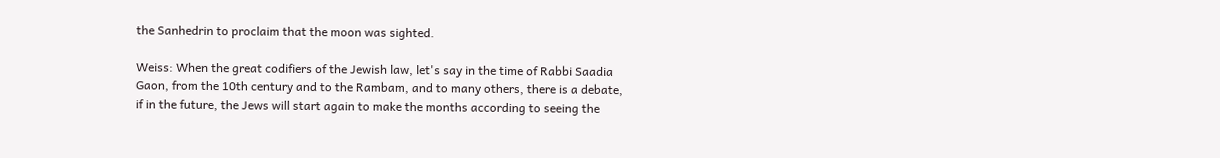the Sanhedrin to proclaim that the moon was sighted.

Weiss: When the great codifiers of the Jewish law, let's say in the time of Rabbi Saadia Gaon, from the 10th century and to the Rambam, and to many others, there is a debate, if in the future, the Jews will start again to make the months according to seeing the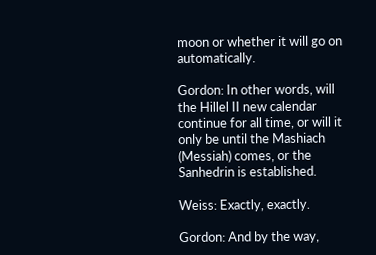moon or whether it will go on automatically.

Gordon: In other words, will the Hillel II new calendar continue for all time, or will it only be until the Mashiach (Messiah) comes, or the Sanhedrin is established.

Weiss: Exactly, exactly.

Gordon: And by the way,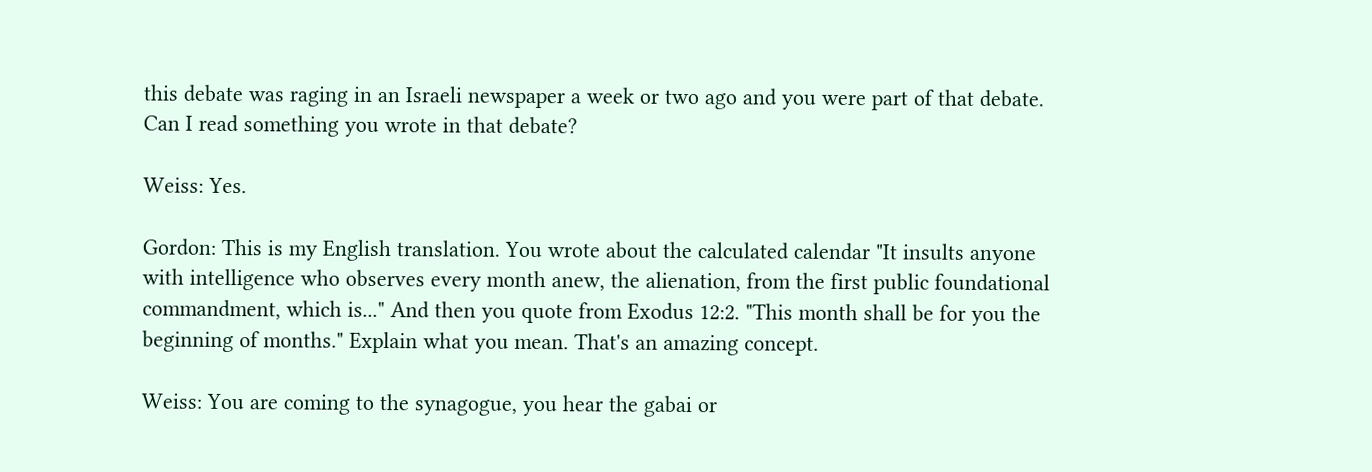this debate was raging in an Israeli newspaper a week or two ago and you were part of that debate. Can I read something you wrote in that debate?

Weiss: Yes.

Gordon: This is my English translation. You wrote about the calculated calendar "It insults anyone with intelligence who observes every month anew, the alienation, from the first public foundational commandment, which is..." And then you quote from Exodus 12:2. "This month shall be for you the beginning of months." Explain what you mean. That's an amazing concept.

Weiss: You are coming to the synagogue, you hear the gabai or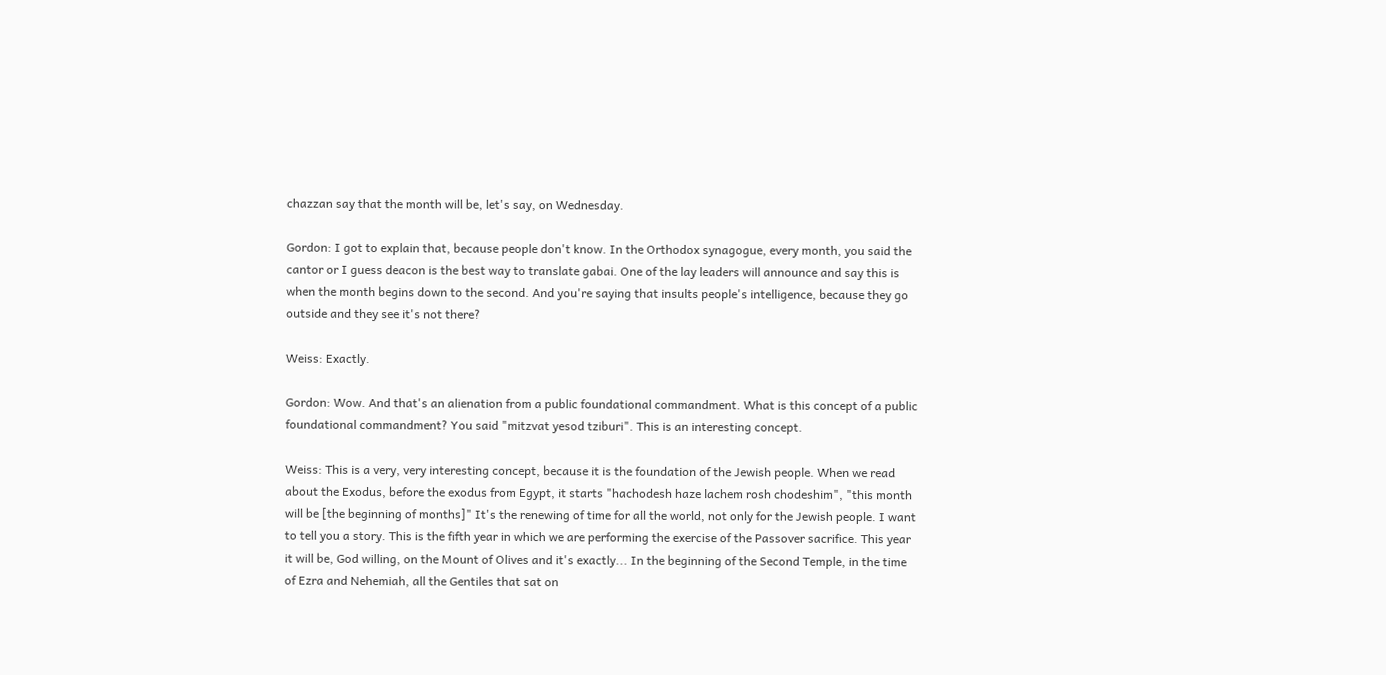chazzan say that the month will be, let's say, on Wednesday.

Gordon: I got to explain that, because people don't know. In the Orthodox synagogue, every month, you said the cantor or I guess deacon is the best way to translate gabai. One of the lay leaders will announce and say this is when the month begins down to the second. And you're saying that insults people's intelligence, because they go outside and they see it's not there?

Weiss: Exactly.

Gordon: Wow. And that's an alienation from a public foundational commandment. What is this concept of a public foundational commandment? You said "mitzvat yesod tziburi". This is an interesting concept.

Weiss: This is a very, very interesting concept, because it is the foundation of the Jewish people. When we read about the Exodus, before the exodus from Egypt, it starts "hachodesh haze lachem rosh chodeshim", "this month will be [the beginning of months]" It's the renewing of time for all the world, not only for the Jewish people. I want to tell you a story. This is the fifth year in which we are performing the exercise of the Passover sacrifice. This year it will be, God willing, on the Mount of Olives and it's exactly... In the beginning of the Second Temple, in the time of Ezra and Nehemiah, all the Gentiles that sat on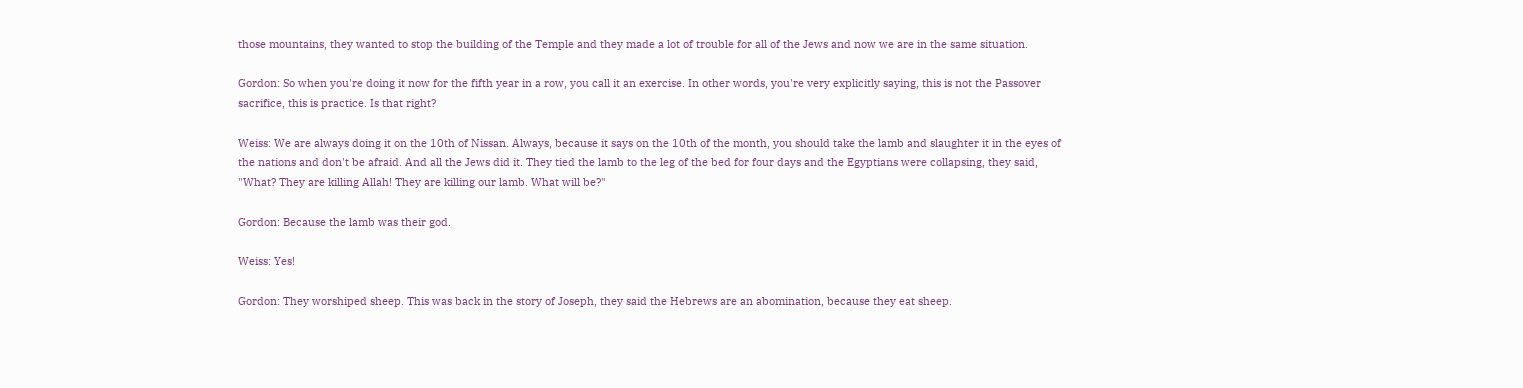those mountains, they wanted to stop the building of the Temple and they made a lot of trouble for all of the Jews and now we are in the same situation.

Gordon: So when you're doing it now for the fifth year in a row, you call it an exercise. In other words, you're very explicitly saying, this is not the Passover sacrifice, this is practice. Is that right?

Weiss: We are always doing it on the 10th of Nissan. Always, because it says on the 10th of the month, you should take the lamb and slaughter it in the eyes of the nations and don't be afraid. And all the Jews did it. They tied the lamb to the leg of the bed for four days and the Egyptians were collapsing, they said, "What? They are killing Allah! They are killing our lamb. What will be?"

Gordon: Because the lamb was their god.

Weiss: Yes!

Gordon: They worshiped sheep. This was back in the story of Joseph, they said the Hebrews are an abomination, because they eat sheep.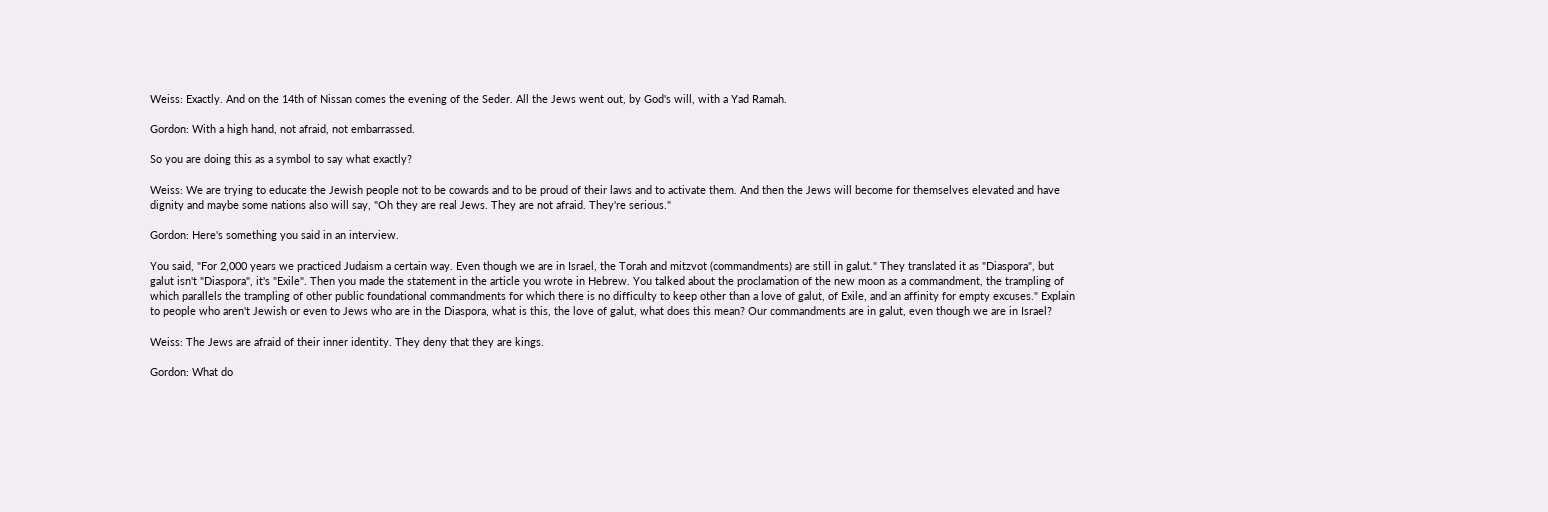Weiss: Exactly. And on the 14th of Nissan comes the evening of the Seder. All the Jews went out, by God's will, with a Yad Ramah.

Gordon: With a high hand, not afraid, not embarrassed.

So you are doing this as a symbol to say what exactly?

Weiss: We are trying to educate the Jewish people not to be cowards and to be proud of their laws and to activate them. And then the Jews will become for themselves elevated and have dignity and maybe some nations also will say, "Oh they are real Jews. They are not afraid. They're serious."

Gordon: Here's something you said in an interview.

You said, "For 2,000 years we practiced Judaism a certain way. Even though we are in Israel, the Torah and mitzvot (commandments) are still in galut." They translated it as "Diaspora", but galut isn't "Diaspora", it's "Exile". Then you made the statement in the article you wrote in Hebrew. You talked about the proclamation of the new moon as a commandment, the trampling of which parallels the trampling of other public foundational commandments for which there is no difficulty to keep other than a love of galut, of Exile, and an affinity for empty excuses." Explain to people who aren't Jewish or even to Jews who are in the Diaspora, what is this, the love of galut, what does this mean? Our commandments are in galut, even though we are in Israel?

Weiss: The Jews are afraid of their inner identity. They deny that they are kings.

Gordon: What do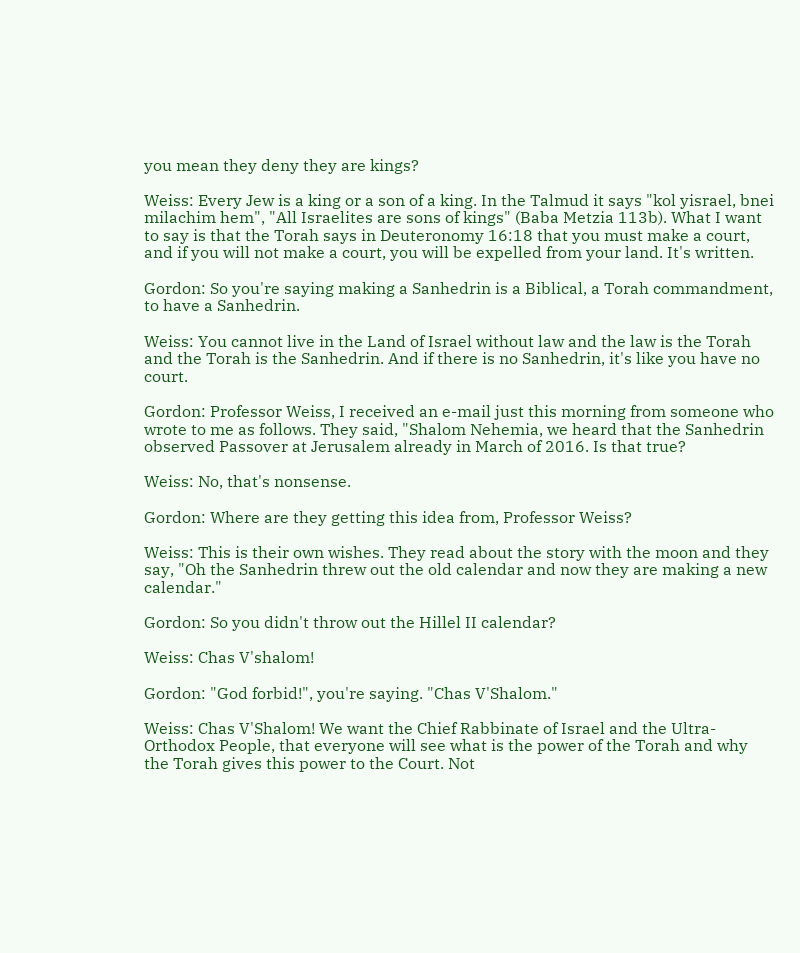you mean they deny they are kings?

Weiss: Every Jew is a king or a son of a king. In the Talmud it says "kol yisrael, bnei milachim hem", "All Israelites are sons of kings" (Baba Metzia 113b). What I want to say is that the Torah says in Deuteronomy 16:18 that you must make a court, and if you will not make a court, you will be expelled from your land. It's written.

Gordon: So you're saying making a Sanhedrin is a Biblical, a Torah commandment, to have a Sanhedrin.

Weiss: You cannot live in the Land of Israel without law and the law is the Torah and the Torah is the Sanhedrin. And if there is no Sanhedrin, it's like you have no court.

Gordon: Professor Weiss, I received an e-mail just this morning from someone who wrote to me as follows. They said, "Shalom Nehemia, we heard that the Sanhedrin observed Passover at Jerusalem already in March of 2016. Is that true?

Weiss: No, that's nonsense.

Gordon: Where are they getting this idea from, Professor Weiss?

Weiss: This is their own wishes. They read about the story with the moon and they say, "Oh the Sanhedrin threw out the old calendar and now they are making a new calendar."

Gordon: So you didn't throw out the Hillel II calendar?

Weiss: Chas V'shalom!

Gordon: "God forbid!", you're saying. "Chas V'Shalom."

Weiss: Chas V'Shalom! We want the Chief Rabbinate of Israel and the Ultra-Orthodox People, that everyone will see what is the power of the Torah and why the Torah gives this power to the Court. Not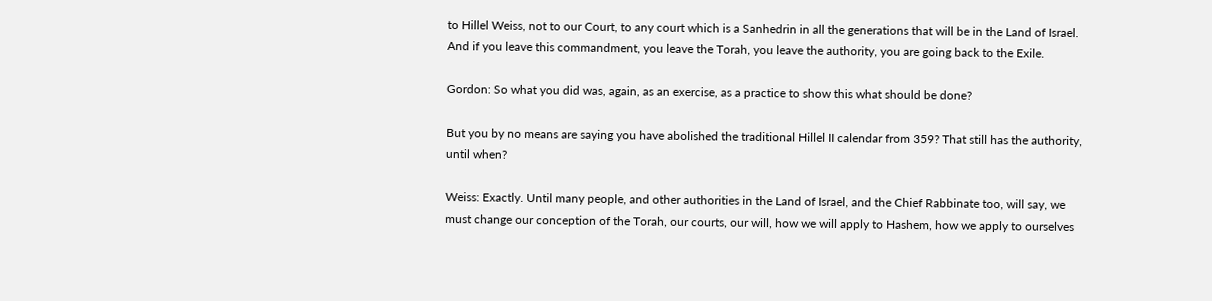to Hillel Weiss, not to our Court, to any court which is a Sanhedrin in all the generations that will be in the Land of Israel. And if you leave this commandment, you leave the Torah, you leave the authority, you are going back to the Exile.

Gordon: So what you did was, again, as an exercise, as a practice to show this what should be done?

But you by no means are saying you have abolished the traditional Hillel II calendar from 359? That still has the authority, until when?

Weiss: Exactly. Until many people, and other authorities in the Land of Israel, and the Chief Rabbinate too, will say, we must change our conception of the Torah, our courts, our will, how we will apply to Hashem, how we apply to ourselves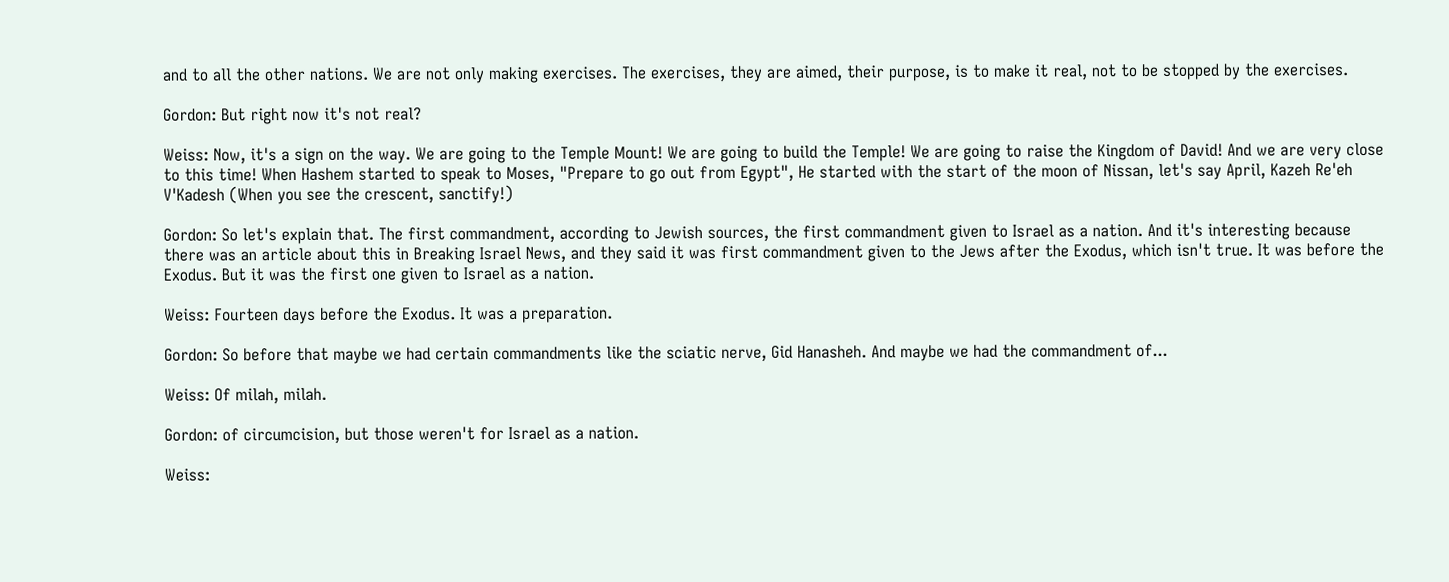and to all the other nations. We are not only making exercises. The exercises, they are aimed, their purpose, is to make it real, not to be stopped by the exercises.

Gordon: But right now it's not real?

Weiss: Now, it's a sign on the way. We are going to the Temple Mount! We are going to build the Temple! We are going to raise the Kingdom of David! And we are very close to this time! When Hashem started to speak to Moses, "Prepare to go out from Egypt", He started with the start of the moon of Nissan, let's say April, Kazeh Re'eh V'Kadesh (When you see the crescent, sanctify!)

Gordon: So let's explain that. The first commandment, according to Jewish sources, the first commandment given to Israel as a nation. And it's interesting because there was an article about this in Breaking Israel News, and they said it was first commandment given to the Jews after the Exodus, which isn't true. It was before the Exodus. But it was the first one given to Israel as a nation.

Weiss: Fourteen days before the Exodus. It was a preparation.

Gordon: So before that maybe we had certain commandments like the sciatic nerve, Gid Hanasheh. And maybe we had the commandment of...

Weiss: Of milah, milah.

Gordon: of circumcision, but those weren't for Israel as a nation.

Weiss: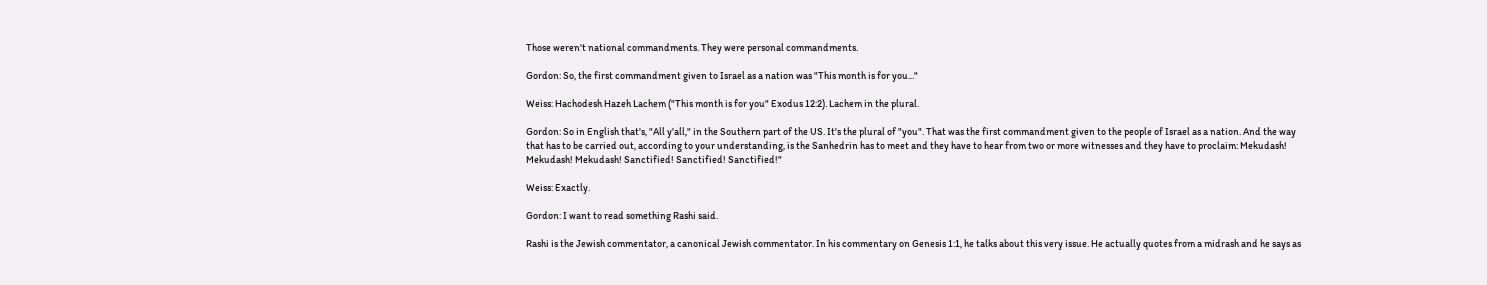Those weren't national commandments. They were personal commandments.

Gordon: So, the first commandment given to Israel as a nation was "This month is for you..."

Weiss: Hachodesh Hazeh Lachem ("This month is for you" Exodus 12:2). Lachem in the plural.

Gordon: So in English that's, "All y'all," in the Southern part of the US. It's the plural of "you". That was the first commandment given to the people of Israel as a nation. And the way that has to be carried out, according to your understanding, is the Sanhedrin has to meet and they have to hear from two or more witnesses and they have to proclaim: Mekudash! Mekudash! Mekudash! Sanctified! Sanctified! Sanctified!"

Weiss: Exactly.

Gordon: I want to read something Rashi said.

Rashi is the Jewish commentator, a canonical Jewish commentator. In his commentary on Genesis 1:1, he talks about this very issue. He actually quotes from a midrash and he says as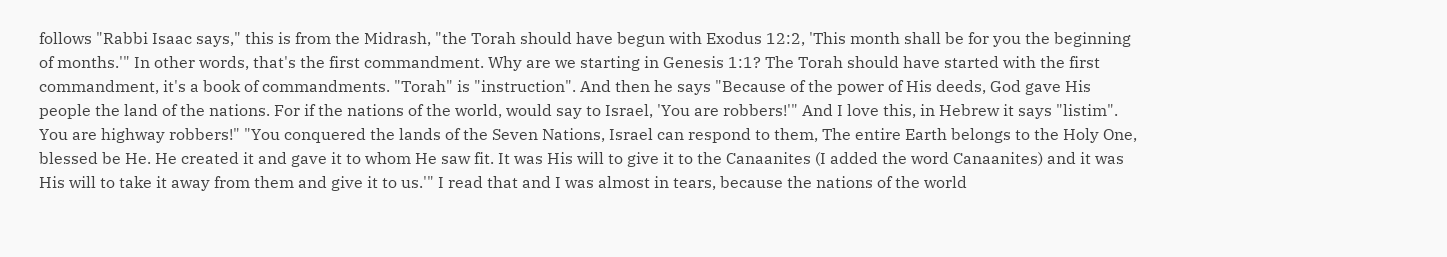follows "Rabbi Isaac says," this is from the Midrash, "the Torah should have begun with Exodus 12:2, 'This month shall be for you the beginning of months.'" In other words, that's the first commandment. Why are we starting in Genesis 1:1? The Torah should have started with the first commandment, it's a book of commandments. "Torah" is "instruction". And then he says "Because of the power of His deeds, God gave His people the land of the nations. For if the nations of the world, would say to Israel, 'You are robbers!'" And I love this, in Hebrew it says "listim". You are highway robbers!" "You conquered the lands of the Seven Nations, Israel can respond to them, The entire Earth belongs to the Holy One, blessed be He. He created it and gave it to whom He saw fit. It was His will to give it to the Canaanites (I added the word Canaanites) and it was His will to take it away from them and give it to us.'" I read that and I was almost in tears, because the nations of the world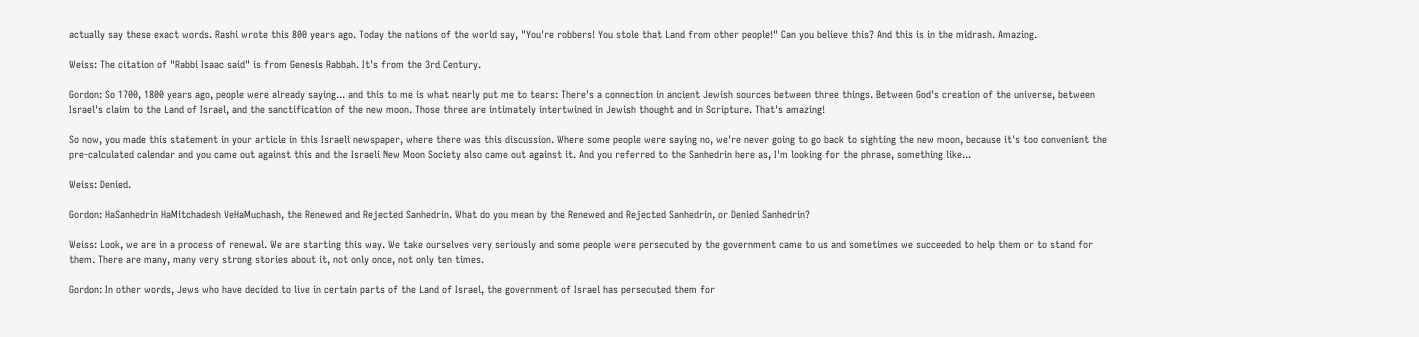actually say these exact words. Rashi wrote this 800 years ago. Today the nations of the world say, "You're robbers! You stole that Land from other people!" Can you believe this? And this is in the midrash. Amazing.

Weiss: The citation of "Rabbi Isaac said" is from Genesis Rabbah. It's from the 3rd Century.

Gordon: So 1700, 1800 years ago, people were already saying... and this to me is what nearly put me to tears: There's a connection in ancient Jewish sources between three things. Between God's creation of the universe, between Israel's claim to the Land of Israel, and the sanctification of the new moon. Those three are intimately intertwined in Jewish thought and in Scripture. That's amazing!

So now, you made this statement in your article in this Israeli newspaper, where there was this discussion. Where some people were saying no, we're never going to go back to sighting the new moon, because it's too convenient the pre-calculated calendar and you came out against this and the Israeli New Moon Society also came out against it. And you referred to the Sanhedrin here as, I'm looking for the phrase, something like...

Weiss: Denied.

Gordon: HaSanhedrin HaMitchadesh VeHaMuchash, the Renewed and Rejected Sanhedrin. What do you mean by the Renewed and Rejected Sanhedrin, or Denied Sanhedrin?

Weiss: Look, we are in a process of renewal. We are starting this way. We take ourselves very seriously and some people were persecuted by the government came to us and sometimes we succeeded to help them or to stand for them. There are many, many very strong stories about it, not only once, not only ten times.

Gordon: In other words, Jews who have decided to live in certain parts of the Land of Israel, the government of Israel has persecuted them for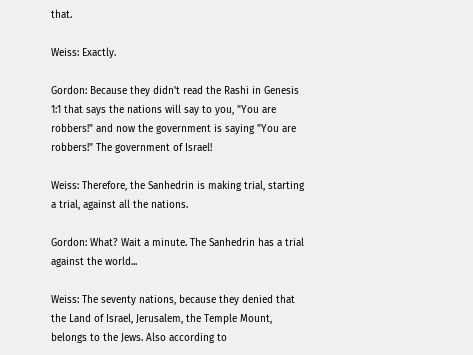that.

Weiss: Exactly.

Gordon: Because they didn't read the Rashi in Genesis 1:1 that says the nations will say to you, "You are robbers!" and now the government is saying "You are robbers!" The government of Israel!

Weiss: Therefore, the Sanhedrin is making trial, starting a trial, against all the nations.

Gordon: What? Wait a minute. The Sanhedrin has a trial against the world...

Weiss: The seventy nations, because they denied that the Land of Israel, Jerusalem, the Temple Mount, belongs to the Jews. Also according to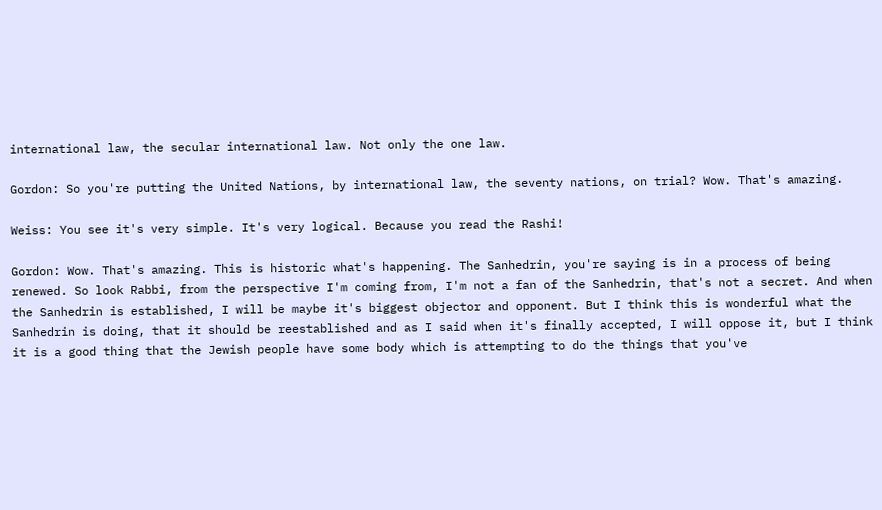international law, the secular international law. Not only the one law.

Gordon: So you're putting the United Nations, by international law, the seventy nations, on trial? Wow. That's amazing.

Weiss: You see it's very simple. It's very logical. Because you read the Rashi!

Gordon: Wow. That's amazing. This is historic what's happening. The Sanhedrin, you're saying is in a process of being renewed. So look Rabbi, from the perspective I'm coming from, I'm not a fan of the Sanhedrin, that's not a secret. And when the Sanhedrin is established, I will be maybe it's biggest objector and opponent. But I think this is wonderful what the Sanhedrin is doing, that it should be reestablished and as I said when it's finally accepted, I will oppose it, but I think it is a good thing that the Jewish people have some body which is attempting to do the things that you've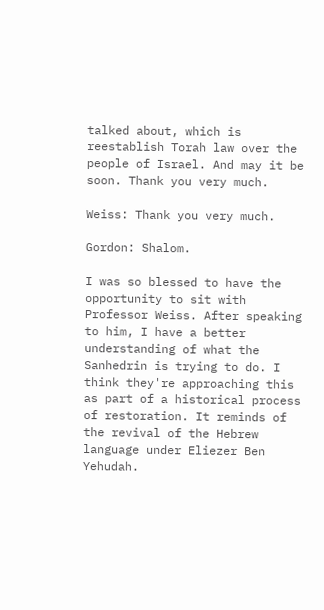talked about, which is reestablish Torah law over the people of Israel. And may it be soon. Thank you very much.

Weiss: Thank you very much.

Gordon: Shalom.

I was so blessed to have the opportunity to sit with Professor Weiss. After speaking to him, I have a better understanding of what the Sanhedrin is trying to do. I think they're approaching this as part of a historical process of restoration. It reminds of the revival of the Hebrew language under Eliezer Ben Yehudah.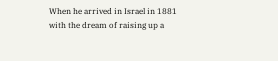When he arrived in Israel in 1881 with the dream of raising up a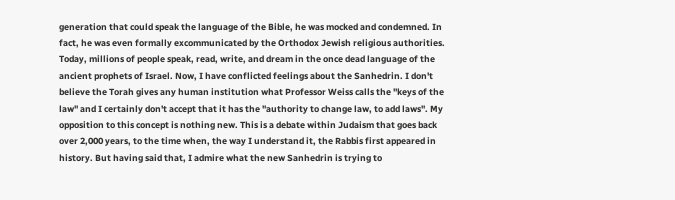generation that could speak the language of the Bible, he was mocked and condemned. In fact, he was even formally excommunicated by the Orthodox Jewish religious authorities. Today, millions of people speak, read, write, and dream in the once dead language of the ancient prophets of Israel. Now, I have conflicted feelings about the Sanhedrin. I don't believe the Torah gives any human institution what Professor Weiss calls the "keys of the law" and I certainly don't accept that it has the "authority to change law, to add laws". My opposition to this concept is nothing new. This is a debate within Judaism that goes back over 2,000 years, to the time when, the way I understand it, the Rabbis first appeared in history. But having said that, I admire what the new Sanhedrin is trying to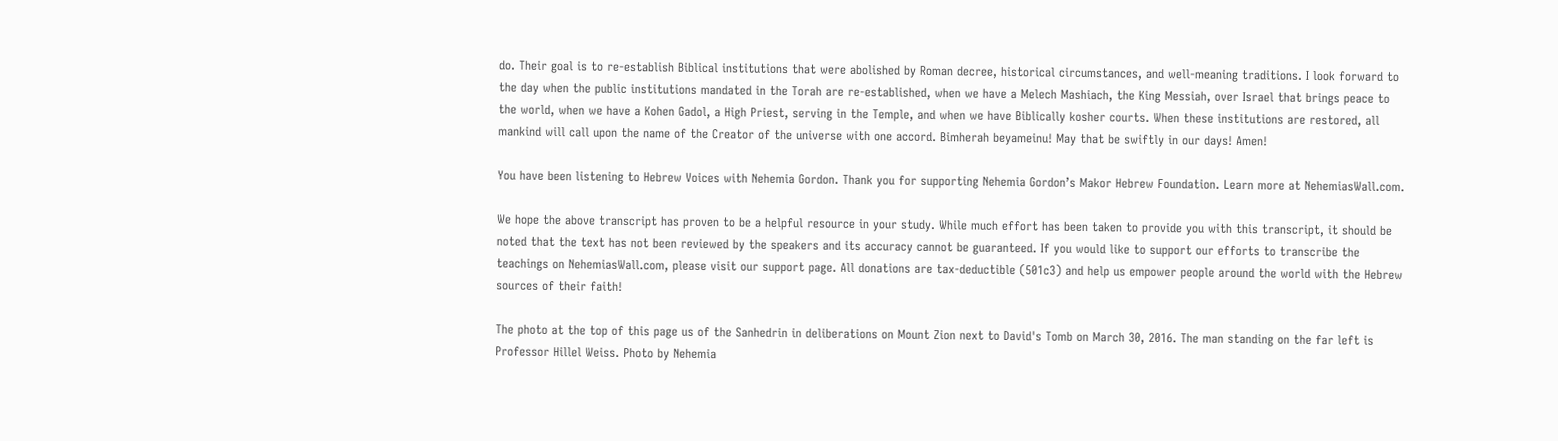do. Their goal is to re-establish Biblical institutions that were abolished by Roman decree, historical circumstances, and well-meaning traditions. I look forward to the day when the public institutions mandated in the Torah are re-established, when we have a Melech Mashiach, the King Messiah, over Israel that brings peace to the world, when we have a Kohen Gadol, a High Priest, serving in the Temple, and when we have Biblically kosher courts. When these institutions are restored, all mankind will call upon the name of the Creator of the universe with one accord. Bimherah beyameinu! May that be swiftly in our days! Amen!

You have been listening to Hebrew Voices with Nehemia Gordon. Thank you for supporting Nehemia Gordon’s Makor Hebrew Foundation. Learn more at NehemiasWall.com.

We hope the above transcript has proven to be a helpful resource in your study. While much effort has been taken to provide you with this transcript, it should be noted that the text has not been reviewed by the speakers and its accuracy cannot be guaranteed. If you would like to support our efforts to transcribe the teachings on NehemiasWall.com, please visit our support page. All donations are tax-deductible (501c3) and help us empower people around the world with the Hebrew sources of their faith!

The photo at the top of this page us of the Sanhedrin in deliberations on Mount Zion next to David's Tomb on March 30, 2016. The man standing on the far left is Professor Hillel Weiss. Photo by Nehemia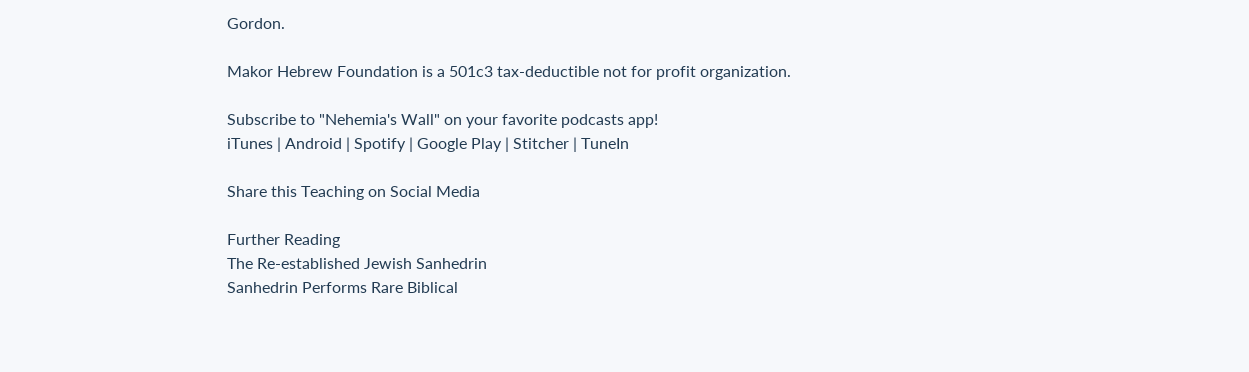Gordon.

Makor Hebrew Foundation is a 501c3 tax-deductible not for profit organization.

Subscribe to "Nehemia's Wall" on your favorite podcasts app!
iTunes | Android | Spotify | Google Play | Stitcher | TuneIn

Share this Teaching on Social Media

Further Reading
The Re-established Jewish Sanhedrin
Sanhedrin Performs Rare Biblical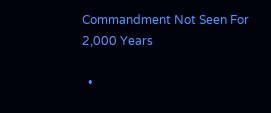Commandment Not Seen For 2,000 Years

  •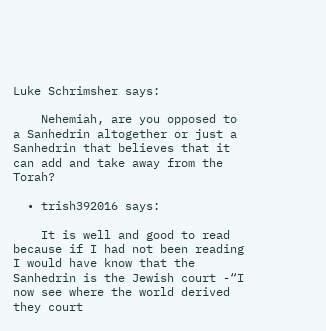Luke Schrimsher says:

    Nehemiah, are you opposed to a Sanhedrin altogether or just a Sanhedrin that believes that it can add and take away from the Torah?

  • trish392016 says:

    It is well and good to read because if I had not been reading I would have know that the Sanhedrin is the Jewish court -“I now see where the world derived they court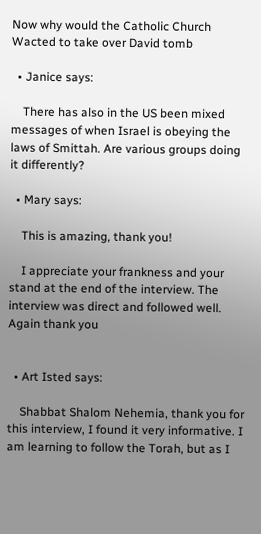Now why would the Catholic Church Wacted to take over David tomb

  • Janice says:

    There has also in the US been mixed messages of when Israel is obeying the laws of Smittah. Are various groups doing it differently?

  • Mary says:

    This is amazing, thank you!

    I appreciate your frankness and your stand at the end of the interview. The interview was direct and followed well. Again thank you


  • Art Isted says:

    Shabbat Shalom Nehemia, thank you for this interview, I found it very informative. I am learning to follow the Torah, but as I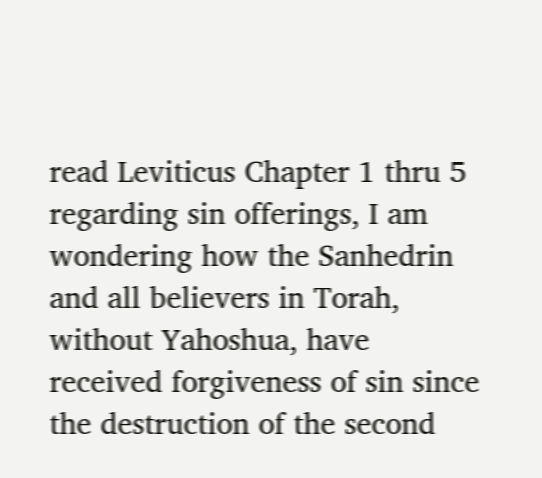read Leviticus Chapter 1 thru 5 regarding sin offerings, I am wondering how the Sanhedrin and all believers in Torah, without Yahoshua, have received forgiveness of sin since the destruction of the second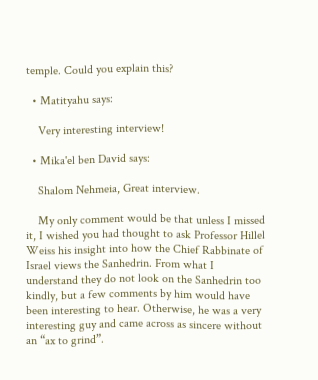temple. Could you explain this?

  • Matityahu says:

    Very interesting interview!

  • Mika'el ben David says:

    Shalom Nehmeia, Great interview.

    My only comment would be that unless I missed it, I wished you had thought to ask Professor Hillel Weiss his insight into how the Chief Rabbinate of Israel views the Sanhedrin. From what I understand they do not look on the Sanhedrin too kindly, but a few comments by him would have been interesting to hear. Otherwise, he was a very interesting guy and came across as sincere without an “ax to grind”.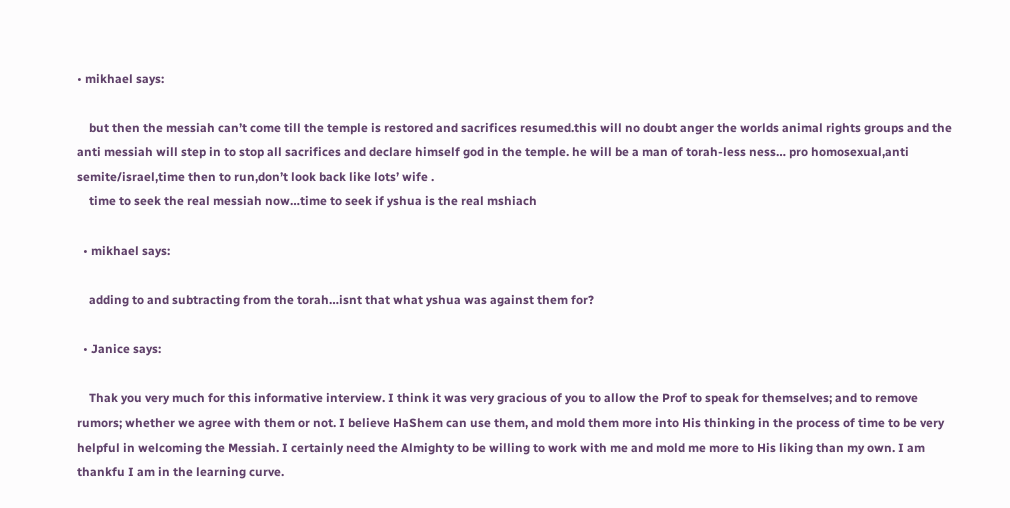• mikhael says:

    but then the messiah can’t come till the temple is restored and sacrifices resumed.this will no doubt anger the worlds animal rights groups and the anti messiah will step in to stop all sacrifices and declare himself god in the temple. he will be a man of torah-less ness… pro homosexual,anti semite/israel,time then to run,don’t look back like lots’ wife .
    time to seek the real messiah now…time to seek if yshua is the real mshiach

  • mikhael says:

    adding to and subtracting from the torah…isnt that what yshua was against them for?

  • Janice says:

    Thak you very much for this informative interview. I think it was very gracious of you to allow the Prof to speak for themselves; and to remove rumors; whether we agree with them or not. I believe HaShem can use them, and mold them more into His thinking in the process of time to be very helpful in welcoming the Messiah. I certainly need the Almighty to be willing to work with me and mold me more to His liking than my own. I am thankfu I am in the learning curve.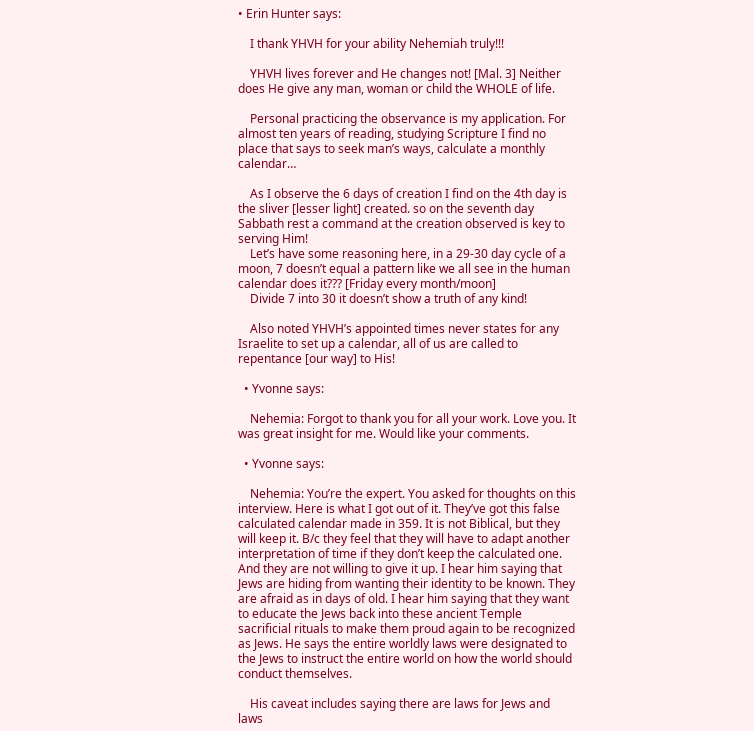• Erin Hunter says:

    I thank YHVH for your ability Nehemiah truly!!!

    YHVH lives forever and He changes not! [Mal. 3] Neither does He give any man, woman or child the WHOLE of life.

    Personal practicing the observance is my application. For almost ten years of reading, studying Scripture I find no place that says to seek man’s ways, calculate a monthly calendar…

    As I observe the 6 days of creation I find on the 4th day is the sliver [lesser light] created. so on the seventh day Sabbath rest a command at the creation observed is key to serving Him!
    Let’s have some reasoning here, in a 29-30 day cycle of a moon, 7 doesn’t equal a pattern like we all see in the human calendar does it??? [Friday every month/moon]
    Divide 7 into 30 it doesn’t show a truth of any kind!

    Also noted YHVH’s appointed times never states for any Israelite to set up a calendar, all of us are called to repentance [our way] to His!

  • Yvonne says:

    Nehemia: Forgot to thank you for all your work. Love you. It was great insight for me. Would like your comments.

  • Yvonne says:

    Nehemia: You’re the expert. You asked for thoughts on this interview. Here is what I got out of it. They’ve got this false calculated calendar made in 359. It is not Biblical, but they will keep it. B/c they feel that they will have to adapt another interpretation of time if they don’t keep the calculated one. And they are not willing to give it up. I hear him saying that Jews are hiding from wanting their identity to be known. They are afraid as in days of old. I hear him saying that they want to educate the Jews back into these ancient Temple sacrificial rituals to make them proud again to be recognized as Jews. He says the entire worldly laws were designated to the Jews to instruct the entire world on how the world should conduct themselves.

    His caveat includes saying there are laws for Jews and laws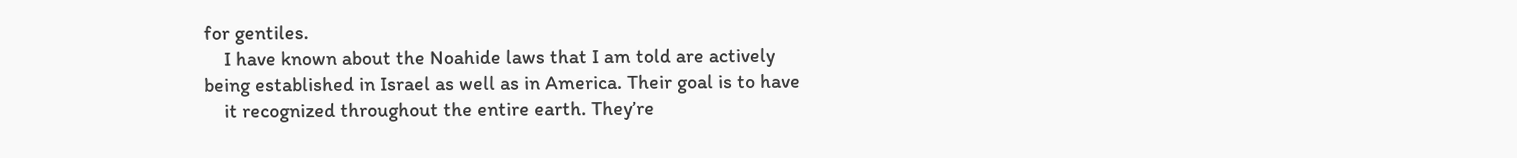for gentiles.
    I have known about the Noahide laws that I am told are actively being established in Israel as well as in America. Their goal is to have
    it recognized throughout the entire earth. They’re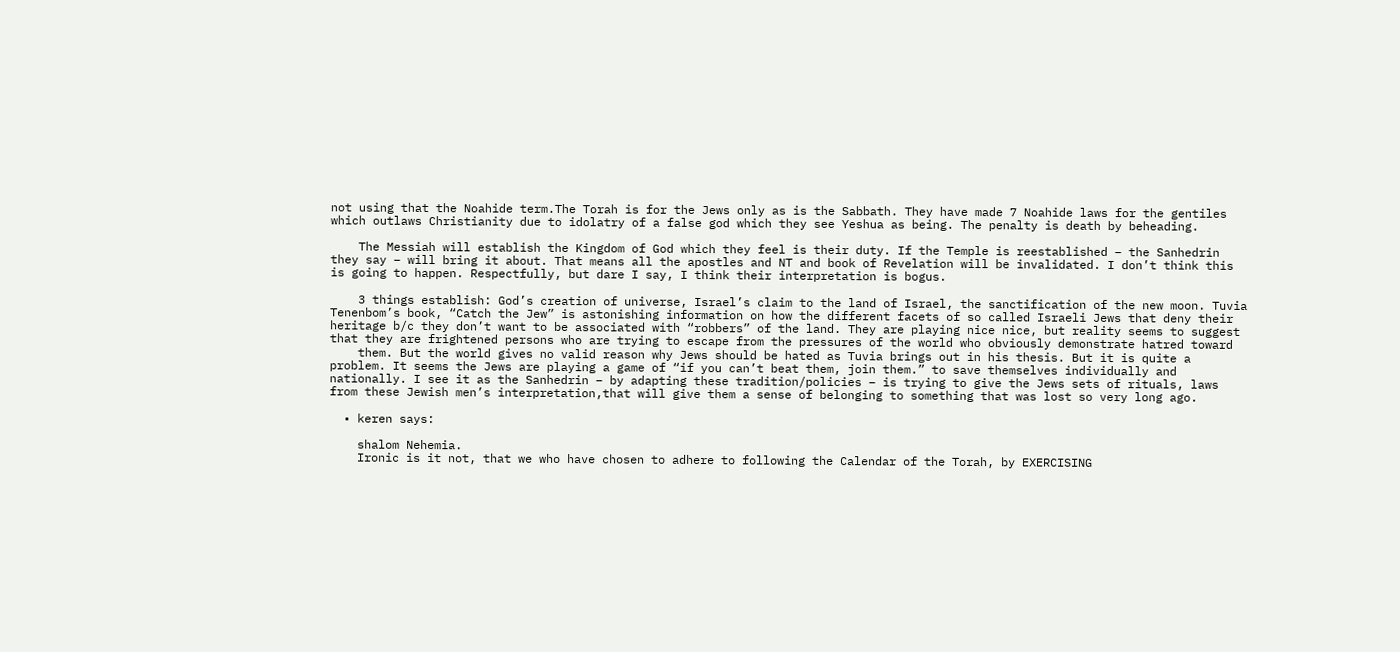not using that the Noahide term.The Torah is for the Jews only as is the Sabbath. They have made 7 Noahide laws for the gentiles which outlaws Christianity due to idolatry of a false god which they see Yeshua as being. The penalty is death by beheading.

    The Messiah will establish the Kingdom of God which they feel is their duty. If the Temple is reestablished – the Sanhedrin they say – will bring it about. That means all the apostles and NT and book of Revelation will be invalidated. I don’t think this is going to happen. Respectfully, but dare I say, I think their interpretation is bogus.

    3 things establish: God’s creation of universe, Israel’s claim to the land of Israel, the sanctification of the new moon. Tuvia Tenenbom’s book, “Catch the Jew” is astonishing information on how the different facets of so called Israeli Jews that deny their heritage b/c they don’t want to be associated with “robbers” of the land. They are playing nice nice, but reality seems to suggest that they are frightened persons who are trying to escape from the pressures of the world who obviously demonstrate hatred toward
    them. But the world gives no valid reason why Jews should be hated as Tuvia brings out in his thesis. But it is quite a problem. It seems the Jews are playing a game of “if you can’t beat them, join them.” to save themselves individually and nationally. I see it as the Sanhedrin – by adapting these tradition/policies – is trying to give the Jews sets of rituals, laws from these Jewish men’s interpretation,that will give them a sense of belonging to something that was lost so very long ago.

  • keren says:

    shalom Nehemia.
    Ironic is it not, that we who have chosen to adhere to following the Calendar of the Torah, by EXERCISING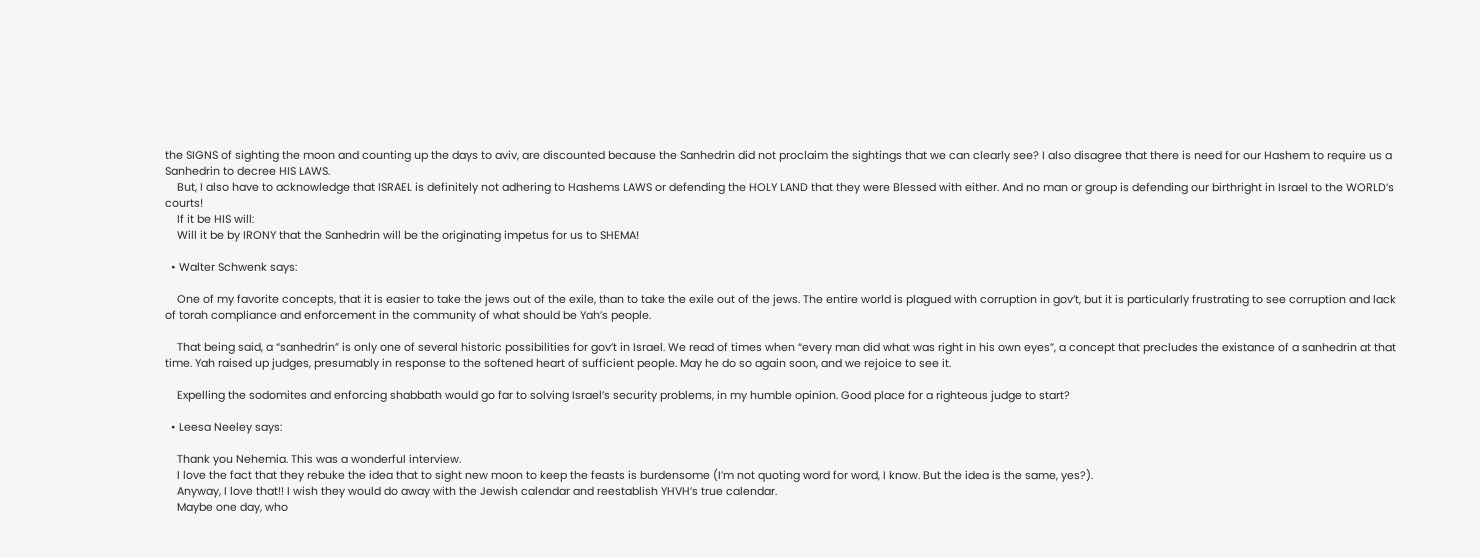the SIGNS of sighting the moon and counting up the days to aviv, are discounted because the Sanhedrin did not proclaim the sightings that we can clearly see? I also disagree that there is need for our Hashem to require us a Sanhedrin to decree HIS LAWS.
    But, I also have to acknowledge that ISRAEL is definitely not adhering to Hashems LAWS or defending the HOLY LAND that they were Blessed with either. And no man or group is defending our birthright in Israel to the WORLD’s courts!
    If it be HIS will:
    Will it be by IRONY that the Sanhedrin will be the originating impetus for us to SHEMA!

  • Walter Schwenk says:

    One of my favorite concepts, that it is easier to take the jews out of the exile, than to take the exile out of the jews. The entire world is plagued with corruption in gov’t, but it is particularly frustrating to see corruption and lack of torah compliance and enforcement in the community of what should be Yah’s people.

    That being said, a “sanhedrin” is only one of several historic possibilities for gov’t in Israel. We read of times when “every man did what was right in his own eyes”, a concept that precludes the existance of a sanhedrin at that time. Yah raised up judges, presumably in response to the softened heart of sufficient people. May he do so again soon, and we rejoice to see it.

    Expelling the sodomites and enforcing shabbath would go far to solving Israel’s security problems, in my humble opinion. Good place for a righteous judge to start?

  • Leesa Neeley says:

    Thank you Nehemia. This was a wonderful interview.
    I love the fact that they rebuke the idea that to sight new moon to keep the feasts is burdensome (I’m not quoting word for word, I know. But the idea is the same, yes?).
    Anyway, I love that!! I wish they would do away with the Jewish calendar and reestablish YHVH’s true calendar.
    Maybe one day, who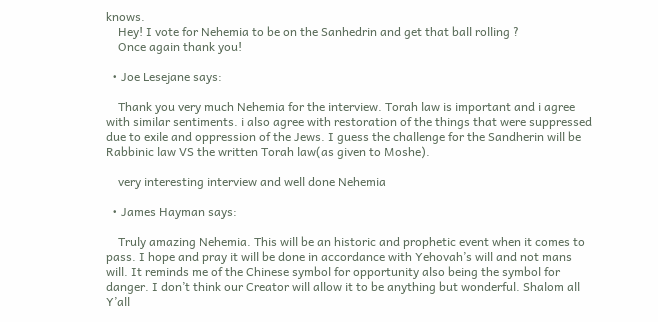knows.
    Hey! I vote for Nehemia to be on the Sanhedrin and get that ball rolling ?
    Once again thank you!

  • Joe Lesejane says:

    Thank you very much Nehemia for the interview. Torah law is important and i agree with similar sentiments. i also agree with restoration of the things that were suppressed due to exile and oppression of the Jews. I guess the challenge for the Sandherin will be Rabbinic law VS the written Torah law(as given to Moshe).

    very interesting interview and well done Nehemia

  • James Hayman says:

    Truly amazing Nehemia. This will be an historic and prophetic event when it comes to pass. I hope and pray it will be done in accordance with Yehovah’s will and not mans will. It reminds me of the Chinese symbol for opportunity also being the symbol for danger. I don’t think our Creator will allow it to be anything but wonderful. Shalom all Y’all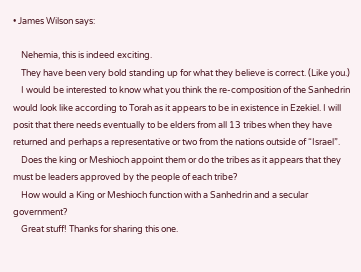• James Wilson says:

    Nehemia, this is indeed exciting.
    They have been very bold standing up for what they believe is correct. (Like you.)
    I would be interested to know what you think the re-composition of the Sanhedrin would look like according to Torah as it appears to be in existence in Ezekiel. I will posit that there needs eventually to be elders from all 13 tribes when they have returned and perhaps a representative or two from the nations outside of “Israel”.
    Does the king or Meshioch appoint them or do the tribes as it appears that they must be leaders approved by the people of each tribe?
    How would a King or Meshioch function with a Sanhedrin and a secular government?
    Great stuff! Thanks for sharing this one.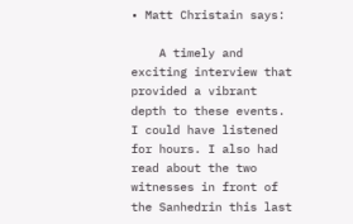• Matt Christain says:

    A timely and exciting interview that provided a vibrant depth to these events. I could have listened for hours. I also had read about the two witnesses in front of the Sanhedrin this last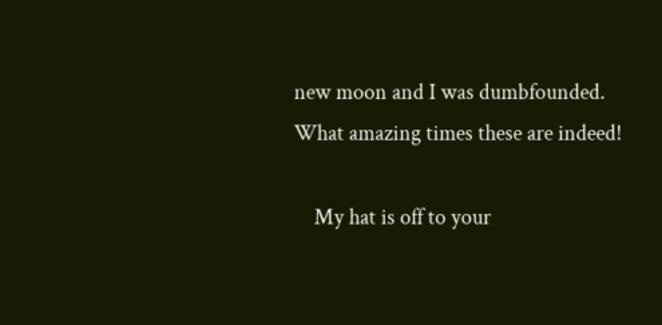new moon and I was dumbfounded. What amazing times these are indeed!

    My hat is off to your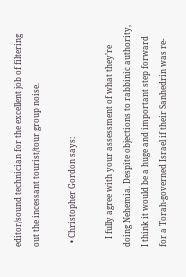editor/sound technician for the excellent job of filtering out the incessant tourist/tour group noise.

  • Christopher Gordon says:

    I fully agree with your assessment of what they’re doing Nehemia. Despite objections to rabbinic authority, I think it would be a huge and important step forward for a Torah-governed Israel if their Sanhedrin was re-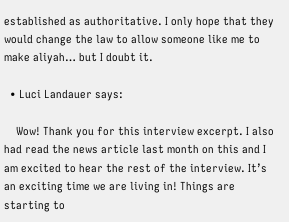established as authoritative. I only hope that they would change the law to allow someone like me to make aliyah… but I doubt it.

  • Luci Landauer says:

    Wow! Thank you for this interview excerpt. I also had read the news article last month on this and I am excited to hear the rest of the interview. It’s an exciting time we are living in! Things are starting to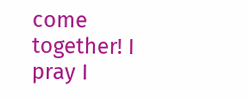come together! I pray I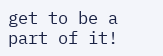get to be a part of it!